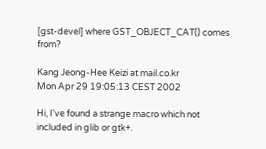[gst-devel] where GST_OBJECT_CAT() comes from?

Kang Jeong-Hee Keizi at mail.co.kr
Mon Apr 29 19:05:13 CEST 2002

Hi, I've found a strange macro which not included in glib or gtk+.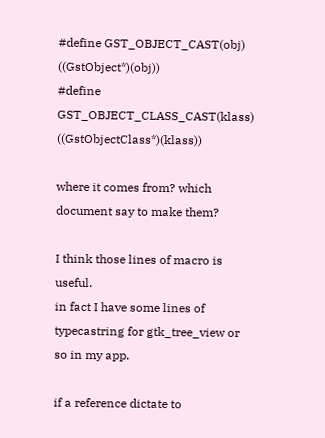#define GST_OBJECT_CAST(obj)            ((GstObject*)(obj))
#define GST_OBJECT_CLASS_CAST(klass)    ((GstObjectClass*)(klass))

where it comes from? which document say to make them?

I think those lines of macro is useful.
in fact I have some lines of typecastring for gtk_tree_view or so in my app.

if a reference dictate to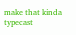make that kinda typecast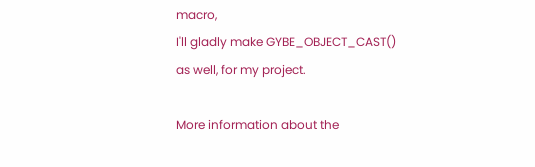macro,
I'll gladly make GYBE_OBJECT_CAST() as well, for my project.

More information about the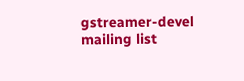gstreamer-devel mailing list